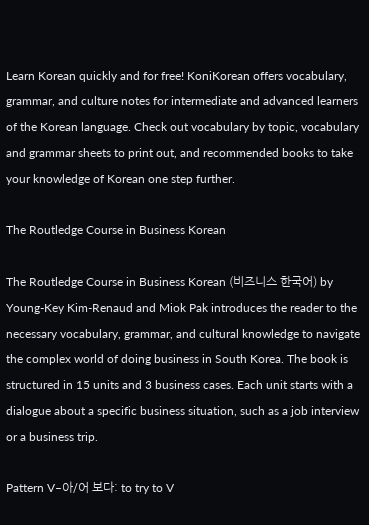Learn Korean quickly and for free! KoniKorean offers vocabulary, grammar, and culture notes for intermediate and advanced learners of the Korean language. Check out vocabulary by topic, vocabulary and grammar sheets to print out, and recommended books to take your knowledge of Korean one step further.

The Routledge Course in Business Korean

The Routledge Course in Business Korean (비즈니스 한국어) by Young-Key Kim-Renaud and Miok Pak introduces the reader to the necessary vocabulary, grammar, and cultural knowledge to navigate the complex world of doing business in South Korea. The book is structured in 15 units and 3 business cases. Each unit starts with a dialogue about a specific business situation, such as a job interview or a business trip.

Pattern V–아/어 보다: to try to V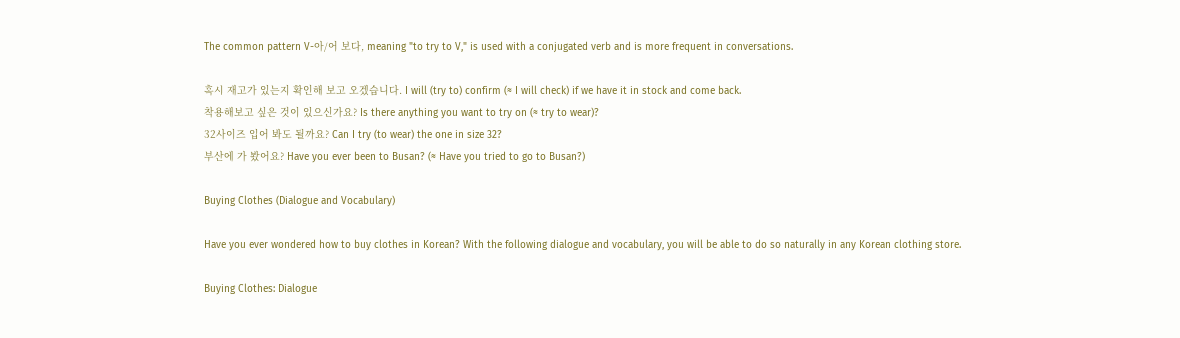The common pattern V-아/어 보다, meaning "to try to V," is used with a conjugated verb and is more frequent in conversations.

혹시 재고가 있는지 확인해 보고 오겠습니다. I will (try to) confirm (≈ I will check) if we have it in stock and come back.
착용해보고 싶은 것이 있으신가요? Is there anything you want to try on (≈ try to wear)?
32사이즈 입어 봐도 될까요? Can I try (to wear) the one in size 32?
부산에 가 봤어요? Have you ever been to Busan? (≈ Have you tried to go to Busan?)

Buying Clothes (Dialogue and Vocabulary)

Have you ever wondered how to buy clothes in Korean? With the following dialogue and vocabulary, you will be able to do so naturally in any Korean clothing store.

Buying Clothes: Dialogue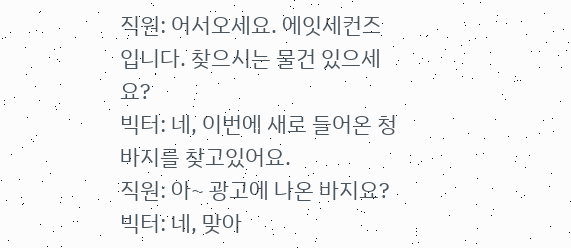직원: 어서오세요. 에잇세컨즈입니다. 찾으시는 물건 있으세요?
빅터: 네, 이번에 새로 들어온 청바지를 찾고있어요.
직원: 아~ 광고에 나온 바지요?
빅터: 네, 맞아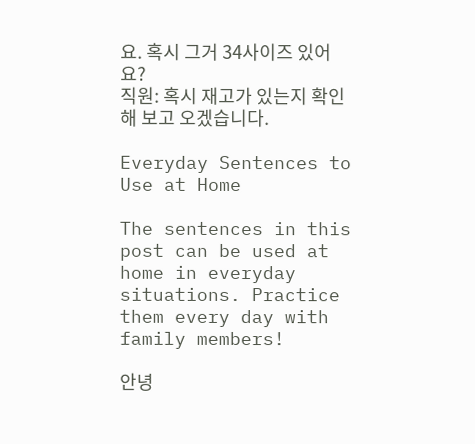요. 혹시 그거 34사이즈 있어요?
직원: 혹시 재고가 있는지 확인해 보고 오겠습니다.

Everyday Sentences to Use at Home

The sentences in this post can be used at home in everyday situations. Practice them every day with family members!

안녕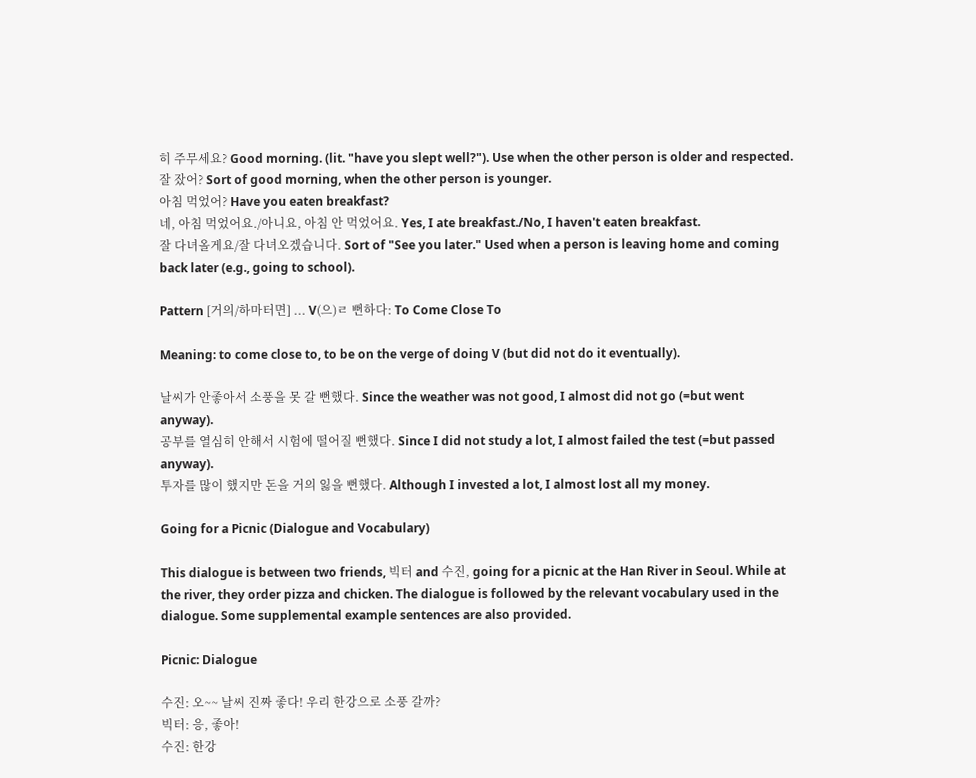히 주무세요? Good morning. (lit. "have you slept well?"). Use when the other person is older and respected.
잘 잤어? Sort of good morning, when the other person is younger.
아침 먹었어? Have you eaten breakfast?
네, 아침 먹었어요./아니요, 아침 안 먹었어요. Yes, I ate breakfast./No, I haven't eaten breakfast.
잘 다녀올게요/잘 다녀오겠습니다. Sort of "See you later." Used when a person is leaving home and coming back later (e.g., going to school).

Pattern [거의/하마터면] ... V(으)ㄹ 뻔하다: To Come Close To

Meaning: to come close to, to be on the verge of doing V (but did not do it eventually).

날씨가 안좋아서 소풍을 못 갈 뻔했다. Since the weather was not good, I almost did not go (=but went anyway).
공부를 열심히 안해서 시험에 떨어질 뻔했다. Since I did not study a lot, I almost failed the test (=but passed anyway).
투자를 많이 했지만 돈을 거의 잃을 뻔했다. Although I invested a lot, I almost lost all my money.

Going for a Picnic (Dialogue and Vocabulary)

This dialogue is between two friends, 빅터 and 수진, going for a picnic at the Han River in Seoul. While at the river, they order pizza and chicken. The dialogue is followed by the relevant vocabulary used in the dialogue. Some supplemental example sentences are also provided.

Picnic: Dialogue

수진: 오~~ 날씨 진짜 좋다! 우리 한강으로 소풍 갈까?
빅터: 응, 좋아!
수진: 한강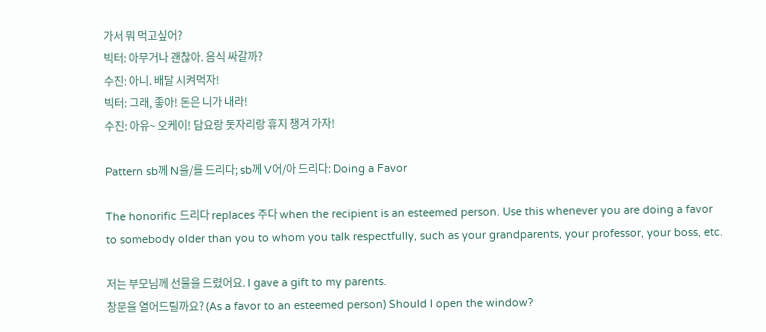가서 뭐 먹고싶어?
빅터: 아무거나 괜찮아. 음식 싸갈까?
수진: 아니. 배달 시켜먹자!
빅터: 그래, 좋아! 돈은 니가 내라!
수진: 아유~ 오케이! 담요랑 돗자리랑 휴지 챙겨 가자!

Pattern sb께 N을/를 드리다; sb께 V어/아 드리다: Doing a Favor

The honorific 드리다 replaces 주다 when the recipient is an esteemed person. Use this whenever you are doing a favor to somebody older than you to whom you talk respectfully, such as your grandparents, your professor, your boss, etc.

저는 부모님께 선물을 드렸어요. I gave a gift to my parents.
창문을 열어드릴까요? (As a favor to an esteemed person) Should I open the window?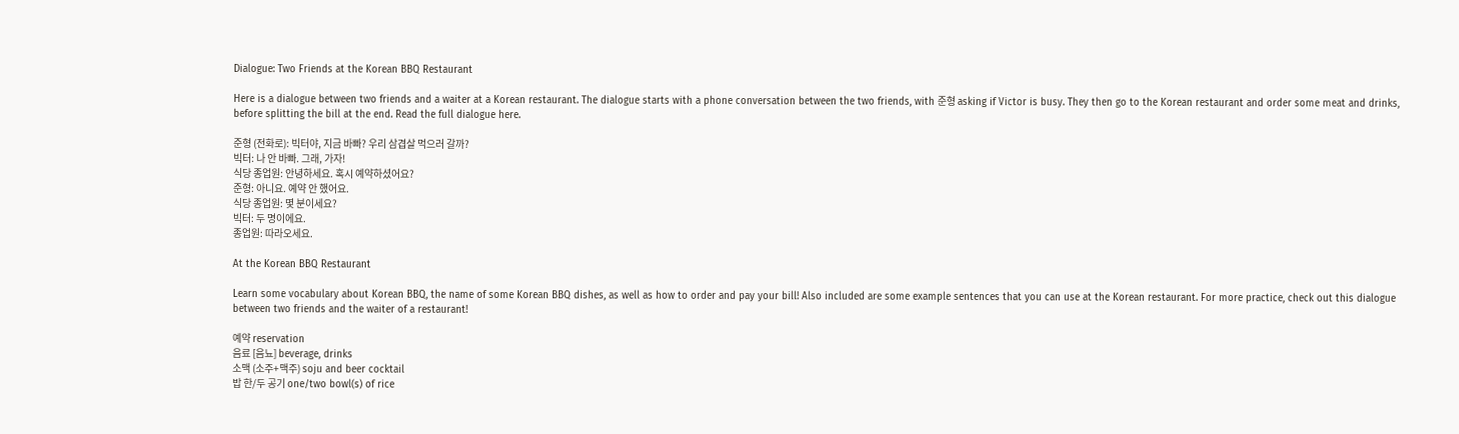Dialogue: Two Friends at the Korean BBQ Restaurant

Here is a dialogue between two friends and a waiter at a Korean restaurant. The dialogue starts with a phone conversation between the two friends, with 준형 asking if Victor is busy. They then go to the Korean restaurant and order some meat and drinks, before splitting the bill at the end. Read the full dialogue here.

준형 (전화로): 빅터야, 지금 바빠? 우리 삼겹살 먹으러 갈까?
빅터: 나 안 바빠. 그래, 가자!
식당 종업원: 안녕하세요. 혹시 예약하셨어요?
준형: 아니요. 예약 안 했어요.
식당 종업원: 몇 분이세요?
빅터: 두 명이에요.
종업원: 따라오세요.

At the Korean BBQ Restaurant

Learn some vocabulary about Korean BBQ, the name of some Korean BBQ dishes, as well as how to order and pay your bill! Also included are some example sentences that you can use at the Korean restaurant. For more practice, check out this dialogue between two friends and the waiter of a restaurant!

예약 reservation
음료 [음뇨] beverage, drinks
소맥 (소주+맥주) soju and beer cocktail
밥 한/두 공기 one/two bowl(s) of rice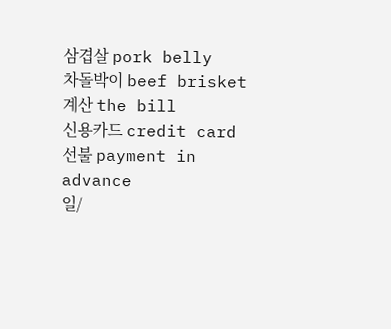삼겹살 pork belly
차돌박이 beef brisket
계산 the bill
신용카드 credit card
선불 payment in advance
일/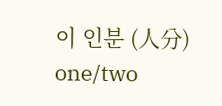이 인분 (人分) one/two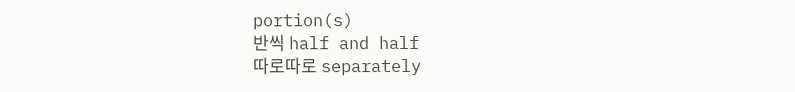portion(s)
반씩 half and half
따로따로 separately